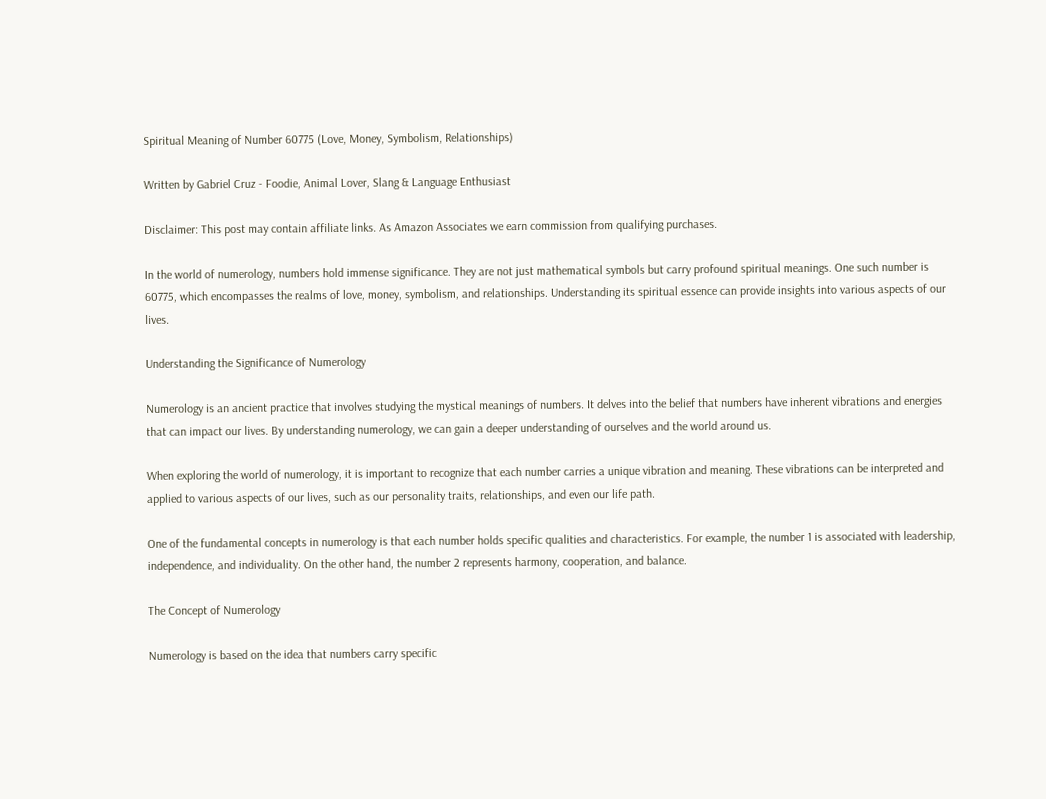Spiritual Meaning of Number 60775 (Love, Money, Symbolism, Relationships)

Written by Gabriel Cruz - Foodie, Animal Lover, Slang & Language Enthusiast

Disclaimer: This post may contain affiliate links. As Amazon Associates we earn commission from qualifying purchases.

In the world of numerology, numbers hold immense significance. They are not just mathematical symbols but carry profound spiritual meanings. One such number is 60775, which encompasses the realms of love, money, symbolism, and relationships. Understanding its spiritual essence can provide insights into various aspects of our lives.

Understanding the Significance of Numerology

Numerology is an ancient practice that involves studying the mystical meanings of numbers. It delves into the belief that numbers have inherent vibrations and energies that can impact our lives. By understanding numerology, we can gain a deeper understanding of ourselves and the world around us.

When exploring the world of numerology, it is important to recognize that each number carries a unique vibration and meaning. These vibrations can be interpreted and applied to various aspects of our lives, such as our personality traits, relationships, and even our life path.

One of the fundamental concepts in numerology is that each number holds specific qualities and characteristics. For example, the number 1 is associated with leadership, independence, and individuality. On the other hand, the number 2 represents harmony, cooperation, and balance.

The Concept of Numerology

Numerology is based on the idea that numbers carry specific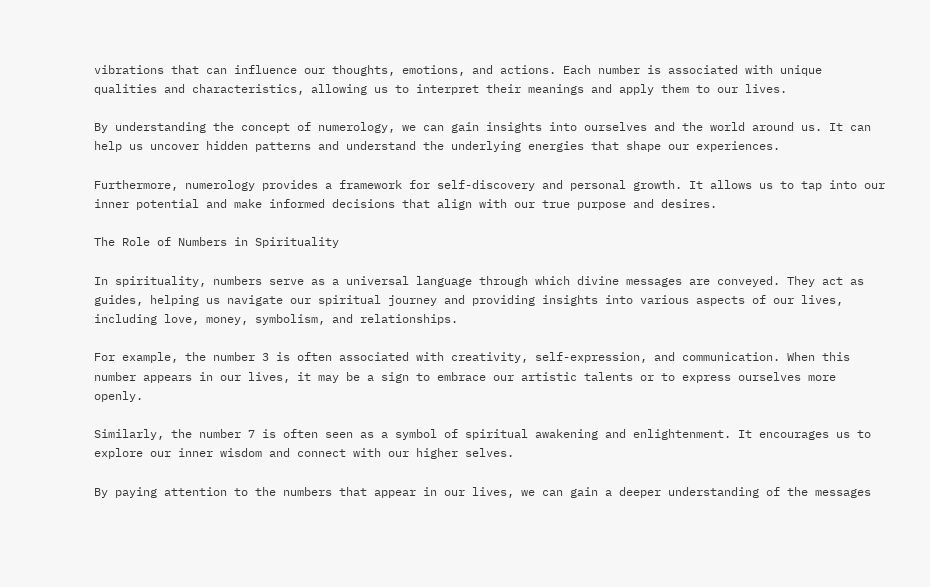vibrations that can influence our thoughts, emotions, and actions. Each number is associated with unique qualities and characteristics, allowing us to interpret their meanings and apply them to our lives.

By understanding the concept of numerology, we can gain insights into ourselves and the world around us. It can help us uncover hidden patterns and understand the underlying energies that shape our experiences.

Furthermore, numerology provides a framework for self-discovery and personal growth. It allows us to tap into our inner potential and make informed decisions that align with our true purpose and desires.

The Role of Numbers in Spirituality

In spirituality, numbers serve as a universal language through which divine messages are conveyed. They act as guides, helping us navigate our spiritual journey and providing insights into various aspects of our lives, including love, money, symbolism, and relationships.

For example, the number 3 is often associated with creativity, self-expression, and communication. When this number appears in our lives, it may be a sign to embrace our artistic talents or to express ourselves more openly.

Similarly, the number 7 is often seen as a symbol of spiritual awakening and enlightenment. It encourages us to explore our inner wisdom and connect with our higher selves.

By paying attention to the numbers that appear in our lives, we can gain a deeper understanding of the messages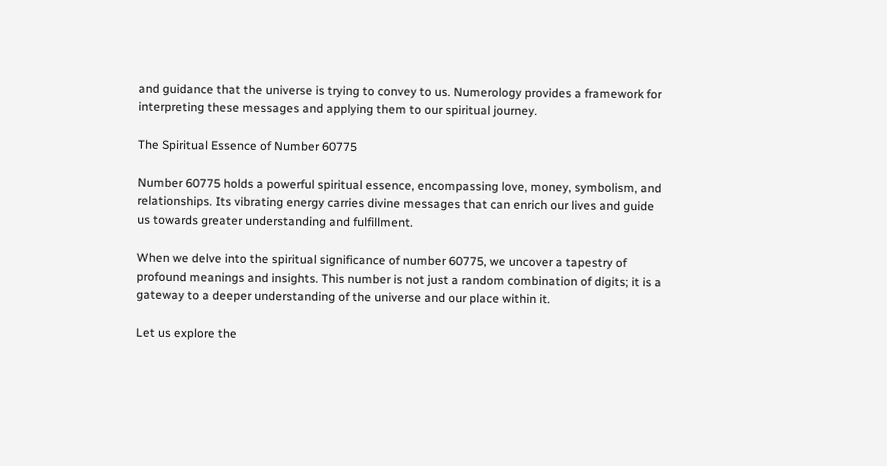and guidance that the universe is trying to convey to us. Numerology provides a framework for interpreting these messages and applying them to our spiritual journey.

The Spiritual Essence of Number 60775

Number 60775 holds a powerful spiritual essence, encompassing love, money, symbolism, and relationships. Its vibrating energy carries divine messages that can enrich our lives and guide us towards greater understanding and fulfillment.

When we delve into the spiritual significance of number 60775, we uncover a tapestry of profound meanings and insights. This number is not just a random combination of digits; it is a gateway to a deeper understanding of the universe and our place within it.

Let us explore the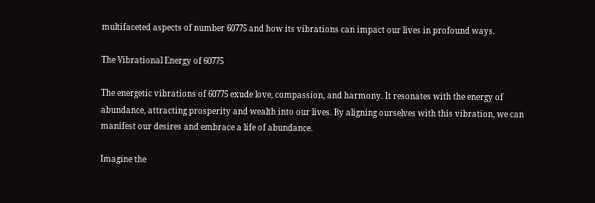multifaceted aspects of number 60775 and how its vibrations can impact our lives in profound ways.

The Vibrational Energy of 60775

The energetic vibrations of 60775 exude love, compassion, and harmony. It resonates with the energy of abundance, attracting prosperity and wealth into our lives. By aligning ourselves with this vibration, we can manifest our desires and embrace a life of abundance.

Imagine the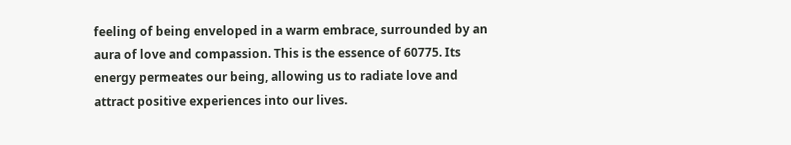feeling of being enveloped in a warm embrace, surrounded by an aura of love and compassion. This is the essence of 60775. Its energy permeates our being, allowing us to radiate love and attract positive experiences into our lives.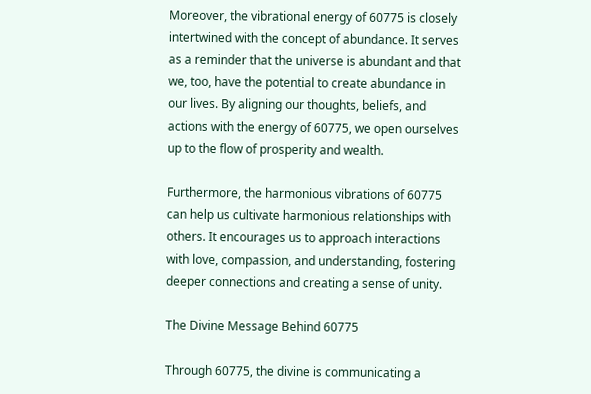Moreover, the vibrational energy of 60775 is closely intertwined with the concept of abundance. It serves as a reminder that the universe is abundant and that we, too, have the potential to create abundance in our lives. By aligning our thoughts, beliefs, and actions with the energy of 60775, we open ourselves up to the flow of prosperity and wealth.

Furthermore, the harmonious vibrations of 60775 can help us cultivate harmonious relationships with others. It encourages us to approach interactions with love, compassion, and understanding, fostering deeper connections and creating a sense of unity.

The Divine Message Behind 60775

Through 60775, the divine is communicating a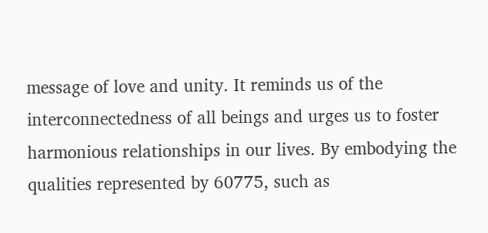message of love and unity. It reminds us of the interconnectedness of all beings and urges us to foster harmonious relationships in our lives. By embodying the qualities represented by 60775, such as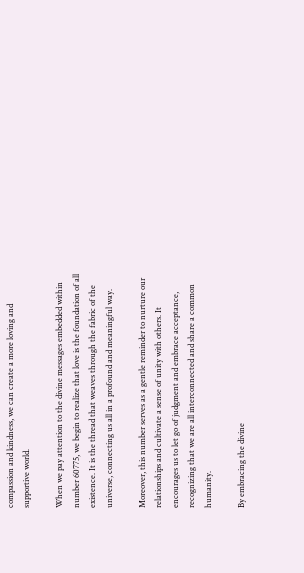compassion and kindness, we can create a more loving and supportive world.

When we pay attention to the divine messages embedded within number 60775, we begin to realize that love is the foundation of all existence. It is the thread that weaves through the fabric of the universe, connecting us all in a profound and meaningful way.

Moreover, this number serves as a gentle reminder to nurture our relationships and cultivate a sense of unity with others. It encourages us to let go of judgment and embrace acceptance, recognizing that we are all interconnected and share a common humanity.

By embracing the divine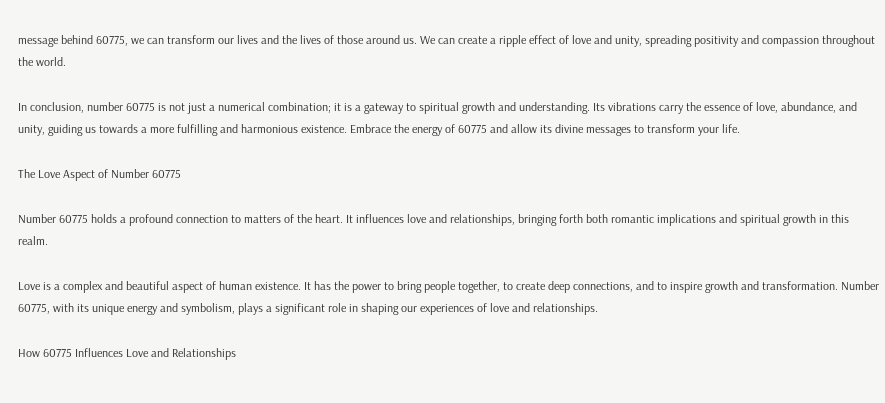message behind 60775, we can transform our lives and the lives of those around us. We can create a ripple effect of love and unity, spreading positivity and compassion throughout the world.

In conclusion, number 60775 is not just a numerical combination; it is a gateway to spiritual growth and understanding. Its vibrations carry the essence of love, abundance, and unity, guiding us towards a more fulfilling and harmonious existence. Embrace the energy of 60775 and allow its divine messages to transform your life.

The Love Aspect of Number 60775

Number 60775 holds a profound connection to matters of the heart. It influences love and relationships, bringing forth both romantic implications and spiritual growth in this realm.

Love is a complex and beautiful aspect of human existence. It has the power to bring people together, to create deep connections, and to inspire growth and transformation. Number 60775, with its unique energy and symbolism, plays a significant role in shaping our experiences of love and relationships.

How 60775 Influences Love and Relationships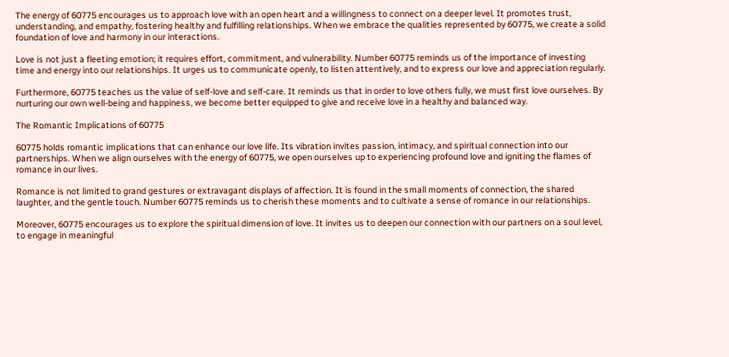The energy of 60775 encourages us to approach love with an open heart and a willingness to connect on a deeper level. It promotes trust, understanding, and empathy, fostering healthy and fulfilling relationships. When we embrace the qualities represented by 60775, we create a solid foundation of love and harmony in our interactions.

Love is not just a fleeting emotion; it requires effort, commitment, and vulnerability. Number 60775 reminds us of the importance of investing time and energy into our relationships. It urges us to communicate openly, to listen attentively, and to express our love and appreciation regularly.

Furthermore, 60775 teaches us the value of self-love and self-care. It reminds us that in order to love others fully, we must first love ourselves. By nurturing our own well-being and happiness, we become better equipped to give and receive love in a healthy and balanced way.

The Romantic Implications of 60775

60775 holds romantic implications that can enhance our love life. Its vibration invites passion, intimacy, and spiritual connection into our partnerships. When we align ourselves with the energy of 60775, we open ourselves up to experiencing profound love and igniting the flames of romance in our lives.

Romance is not limited to grand gestures or extravagant displays of affection. It is found in the small moments of connection, the shared laughter, and the gentle touch. Number 60775 reminds us to cherish these moments and to cultivate a sense of romance in our relationships.

Moreover, 60775 encourages us to explore the spiritual dimension of love. It invites us to deepen our connection with our partners on a soul level, to engage in meaningful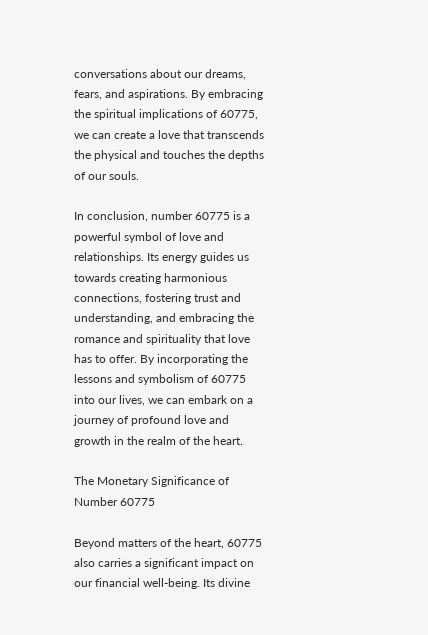conversations about our dreams, fears, and aspirations. By embracing the spiritual implications of 60775, we can create a love that transcends the physical and touches the depths of our souls.

In conclusion, number 60775 is a powerful symbol of love and relationships. Its energy guides us towards creating harmonious connections, fostering trust and understanding, and embracing the romance and spirituality that love has to offer. By incorporating the lessons and symbolism of 60775 into our lives, we can embark on a journey of profound love and growth in the realm of the heart.

The Monetary Significance of Number 60775

Beyond matters of the heart, 60775 also carries a significant impact on our financial well-being. Its divine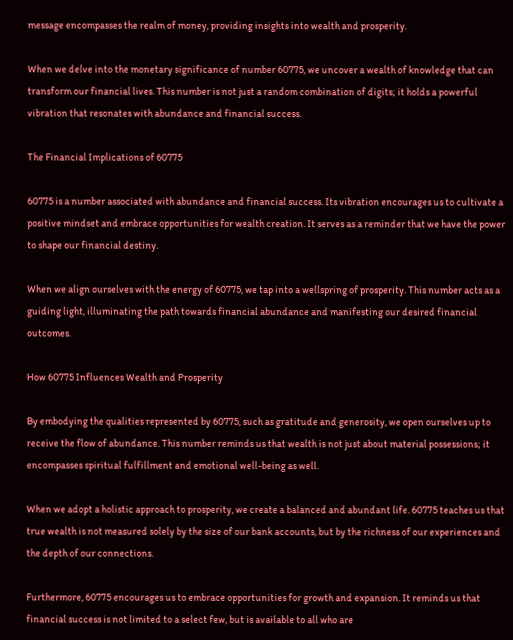message encompasses the realm of money, providing insights into wealth and prosperity.

When we delve into the monetary significance of number 60775, we uncover a wealth of knowledge that can transform our financial lives. This number is not just a random combination of digits; it holds a powerful vibration that resonates with abundance and financial success.

The Financial Implications of 60775

60775 is a number associated with abundance and financial success. Its vibration encourages us to cultivate a positive mindset and embrace opportunities for wealth creation. It serves as a reminder that we have the power to shape our financial destiny.

When we align ourselves with the energy of 60775, we tap into a wellspring of prosperity. This number acts as a guiding light, illuminating the path towards financial abundance and manifesting our desired financial outcomes.

How 60775 Influences Wealth and Prosperity

By embodying the qualities represented by 60775, such as gratitude and generosity, we open ourselves up to receive the flow of abundance. This number reminds us that wealth is not just about material possessions; it encompasses spiritual fulfillment and emotional well-being as well.

When we adopt a holistic approach to prosperity, we create a balanced and abundant life. 60775 teaches us that true wealth is not measured solely by the size of our bank accounts, but by the richness of our experiences and the depth of our connections.

Furthermore, 60775 encourages us to embrace opportunities for growth and expansion. It reminds us that financial success is not limited to a select few, but is available to all who are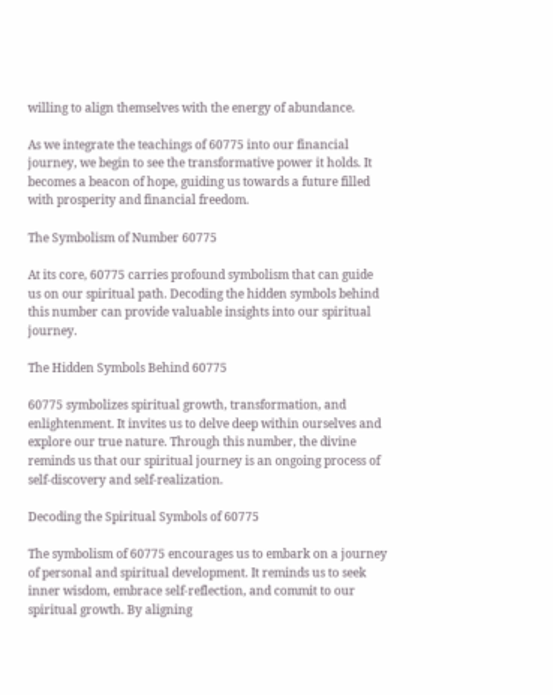willing to align themselves with the energy of abundance.

As we integrate the teachings of 60775 into our financial journey, we begin to see the transformative power it holds. It becomes a beacon of hope, guiding us towards a future filled with prosperity and financial freedom.

The Symbolism of Number 60775

At its core, 60775 carries profound symbolism that can guide us on our spiritual path. Decoding the hidden symbols behind this number can provide valuable insights into our spiritual journey.

The Hidden Symbols Behind 60775

60775 symbolizes spiritual growth, transformation, and enlightenment. It invites us to delve deep within ourselves and explore our true nature. Through this number, the divine reminds us that our spiritual journey is an ongoing process of self-discovery and self-realization.

Decoding the Spiritual Symbols of 60775

The symbolism of 60775 encourages us to embark on a journey of personal and spiritual development. It reminds us to seek inner wisdom, embrace self-reflection, and commit to our spiritual growth. By aligning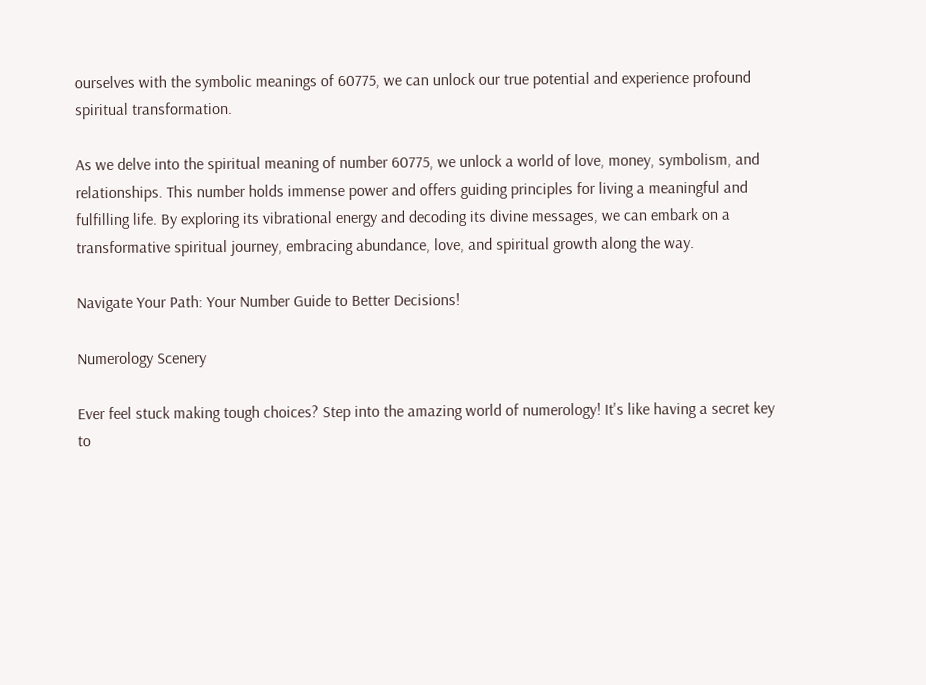ourselves with the symbolic meanings of 60775, we can unlock our true potential and experience profound spiritual transformation.

As we delve into the spiritual meaning of number 60775, we unlock a world of love, money, symbolism, and relationships. This number holds immense power and offers guiding principles for living a meaningful and fulfilling life. By exploring its vibrational energy and decoding its divine messages, we can embark on a transformative spiritual journey, embracing abundance, love, and spiritual growth along the way.

Navigate Your Path: Your Number Guide to Better Decisions!

Numerology Scenery

Ever feel stuck making tough choices? Step into the amazing world of numerology! It's like having a secret key to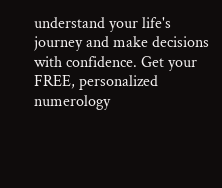understand your life's journey and make decisions with confidence. Get your FREE, personalized numerology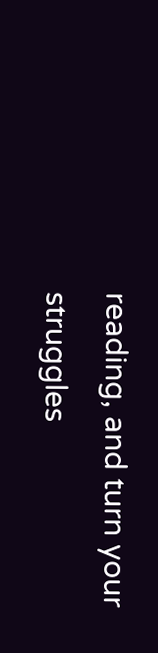reading, and turn your struggles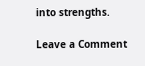into strengths.

Leave a Comment